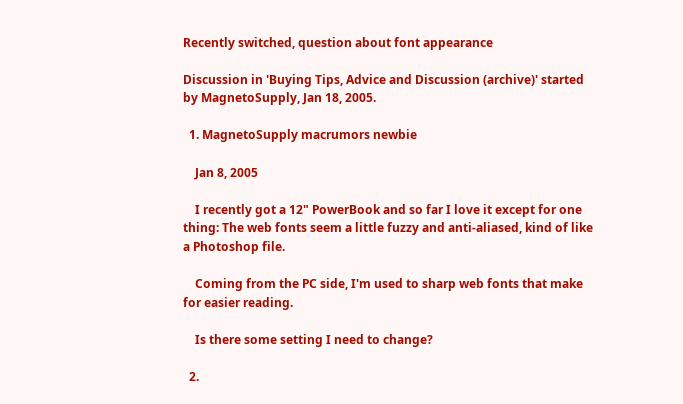Recently switched, question about font appearance

Discussion in 'Buying Tips, Advice and Discussion (archive)' started by MagnetoSupply, Jan 18, 2005.

  1. MagnetoSupply macrumors newbie

    Jan 8, 2005

    I recently got a 12" PowerBook and so far I love it except for one thing: The web fonts seem a little fuzzy and anti-aliased, kind of like a Photoshop file.

    Coming from the PC side, I'm used to sharp web fonts that make for easier reading.

    Is there some setting I need to change?

  2.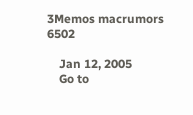3Memos macrumors 6502

    Jan 12, 2005
    Go to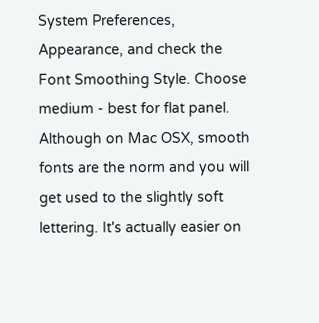System Preferences, Appearance, and check the Font Smoothing Style. Choose medium - best for flat panel. Although on Mac OSX, smooth fonts are the norm and you will get used to the slightly soft lettering. It's actually easier on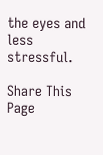the eyes and less stressful.

Share This Page